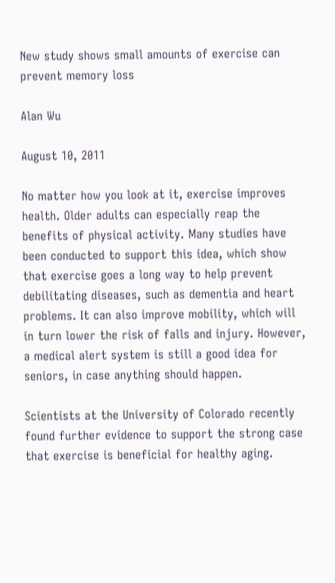New study shows small amounts of exercise can prevent memory loss

Alan Wu

August 10, 2011

No matter how you look at it, exercise improves health. Older adults can especially reap the benefits of physical activity. Many studies have been conducted to support this idea, which show that exercise goes a long way to help prevent debilitating diseases, such as dementia and heart problems. It can also improve mobility, which will in turn lower the risk of falls and injury. However, a medical alert system is still a good idea for seniors, in case anything should happen.

Scientists at the University of Colorado recently found further evidence to support the strong case that exercise is beneficial for healthy aging.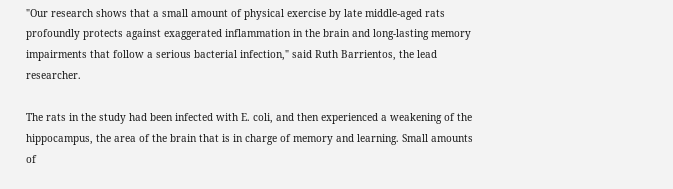"Our research shows that a small amount of physical exercise by late middle-aged rats profoundly protects against exaggerated inflammation in the brain and long-lasting memory impairments that follow a serious bacterial infection," said Ruth Barrientos, the lead researcher.

The rats in the study had been infected with E. coli, and then experienced a weakening of the hippocampus, the area of the brain that is in charge of memory and learning. Small amounts of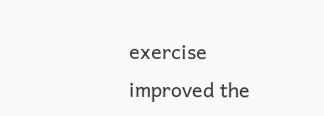exercise improved the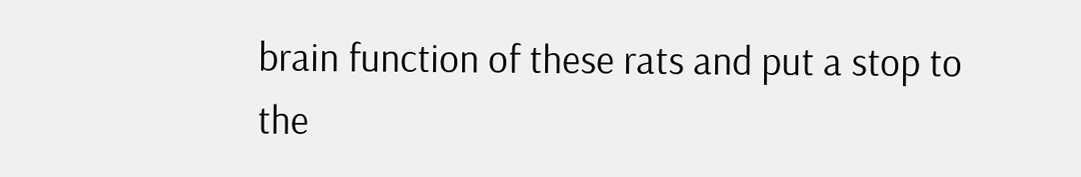brain function of these rats and put a stop to the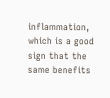inflammation, which is a good sign that the same benefits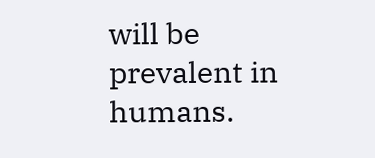will be prevalent in humans.